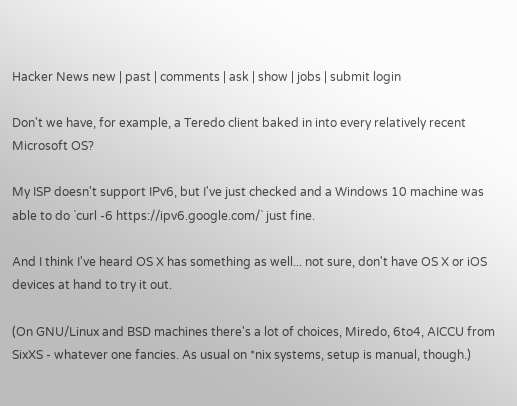Hacker News new | past | comments | ask | show | jobs | submit login

Don't we have, for example, a Teredo client baked in into every relatively recent Microsoft OS?

My ISP doesn't support IPv6, but I've just checked and a Windows 10 machine was able to do `curl -6 https://ipv6.google.com/` just fine.

And I think I've heard OS X has something as well... not sure, don't have OS X or iOS devices at hand to try it out.

(On GNU/Linux and BSD machines there's a lot of choices, Miredo, 6to4, AICCU from SixXS - whatever one fancies. As usual on *nix systems, setup is manual, though.)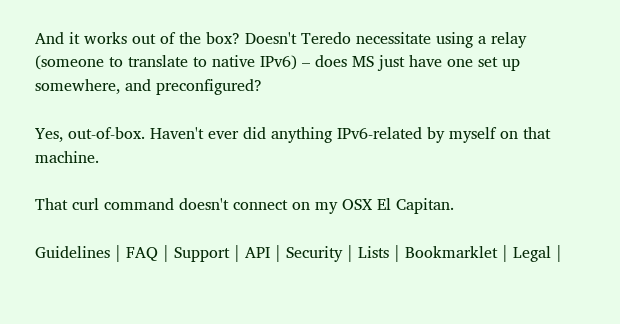And it works out of the box? Doesn't Teredo necessitate using a relay (someone to translate to native IPv6) – does MS just have one set up somewhere, and preconfigured?

Yes, out-of-box. Haven't ever did anything IPv6-related by myself on that machine.

That curl command doesn't connect on my OSX El Capitan.

Guidelines | FAQ | Support | API | Security | Lists | Bookmarklet | Legal |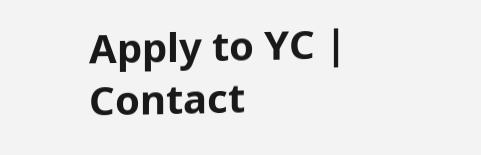Apply to YC | Contact